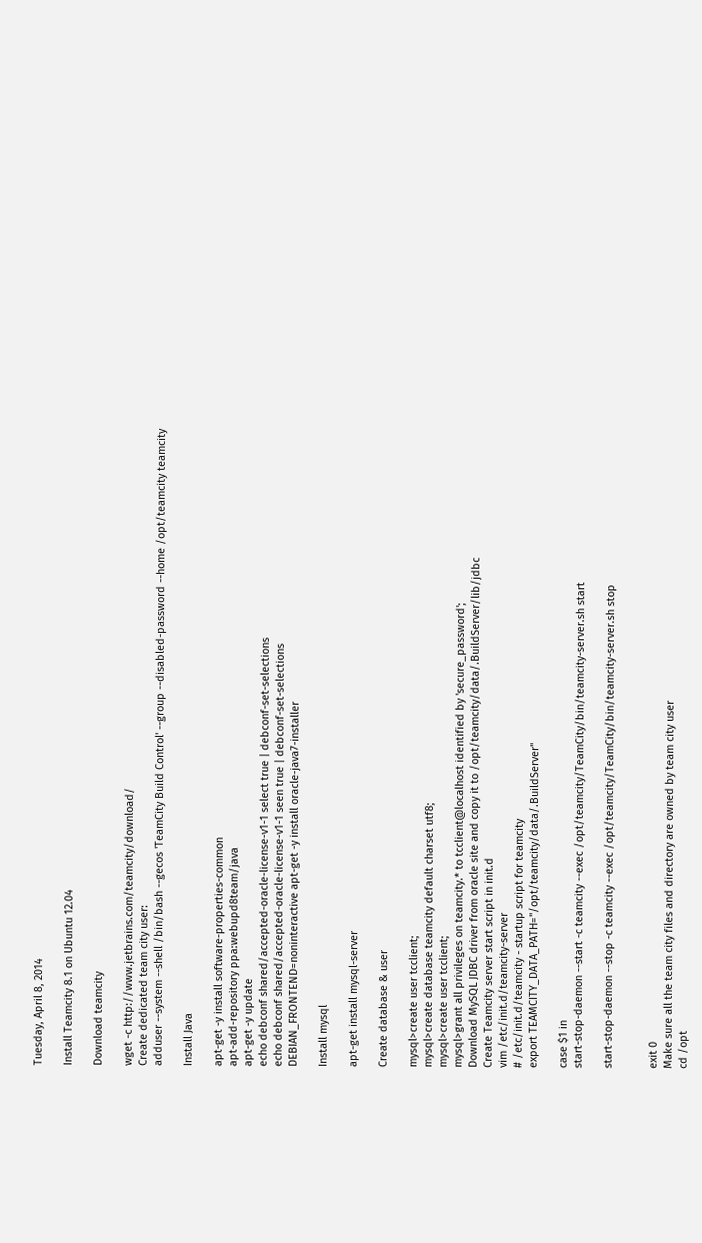Tuesday, April 8, 2014

Install Teamcity 8.1 on Ubuntu 12.04

Download teamcity

wget -c http://www.jetbrains.com/teamcity/download/
Create dedicated team city user:
adduser --system --shell /bin/bash --gecos 'TeamCity Build Control' --group --disabled-password --home /opt/teamcity teamcity

Install Java

apt-get -y install software-properties-common
apt-add-repository ppa:webupd8team/java
apt-get -y update
echo debconf shared/accepted-oracle-license-v1-1 select true | debconf-set-selections
echo debconf shared/accepted-oracle-license-v1-1 seen true | debconf-set-selections
DEBIAN_FRONTEND=noninteractive apt-get -y install oracle-java7-installer

Install mysql

apt-get install mysql-server

Create database & user

mysql>create user tcclient;
mysql>create database teamcity default charset utf8;
mysql>create user tcclient;
mysql>grant all privileges on teamcity.* to tcclient@localhost identified by 'secure_password';
Download MySQL JDBC driver from oracle site and copy it to /opt/teamcity/data/.BuildServer/lib/jdbc
Create Teamcity server start script in init.d
vim /etc/init.d/teamcity-server
# /etc/init.d/teamcity - startup script for teamcity
export TEAMCITY_DATA_PATH="/opt/teamcity/data/.BuildServer"

case $1 in
start-stop-daemon --start -c teamcity --exec /opt/teamcity/TeamCity/bin/teamcity-server.sh start

start-stop-daemon --stop -c teamcity --exec /opt/teamcity/TeamCity/bin/teamcity-server.sh stop


exit 0
Make sure all the team city files and directory are owned by team city user
cd /opt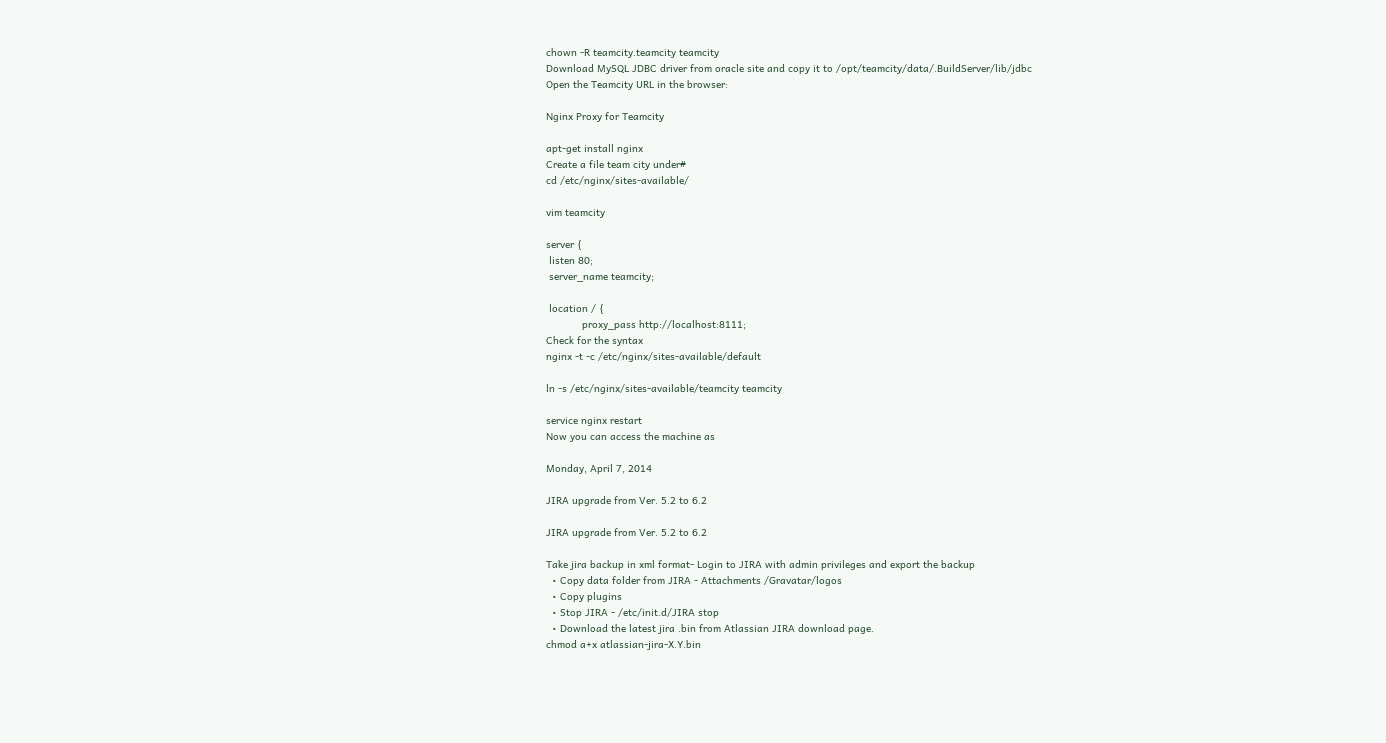chown -R teamcity.teamcity teamcity
Download MySQL JDBC driver from oracle site and copy it to /opt/teamcity/data/.BuildServer/lib/jdbc
Open the Teamcity URL in the browser:

Nginx Proxy for Teamcity

apt-get install nginx
Create a file team city under#
cd /etc/nginx/sites-available/

vim teamcity

server {
 listen 80;
 server_name teamcity;

 location / {
            proxy_pass http://localhost:8111;
Check for the syntax
nginx -t -c /etc/nginx/sites-available/default

ln -s /etc/nginx/sites-available/teamcity teamcity

service nginx restart
Now you can access the machine as

Monday, April 7, 2014

JIRA upgrade from Ver. 5.2 to 6.2

JIRA upgrade from Ver. 5.2 to 6.2

Take jira backup in xml format- Login to JIRA with admin privileges and export the backup
  • Copy data folder from JIRA - Attachments /Gravatar/logos
  • Copy plugins
  • Stop JIRA - /etc/init.d/JIRA stop
  • Download the latest jira .bin from Atlassian JIRA download page.
chmod a+x atlassian-jira-X.Y.bin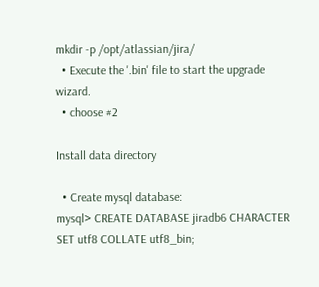mkdir -p /opt/atlassian/jira/
  • Execute the '.bin' file to start the upgrade wizard.
  • choose #2

Install data directory

  • Create mysql database:
mysql> CREATE DATABASE jiradb6 CHARACTER SET utf8 COLLATE utf8_bin;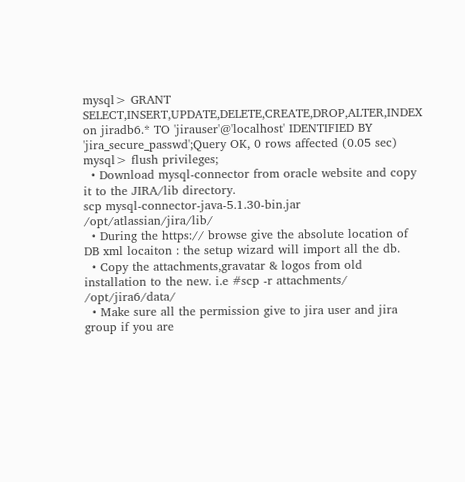mysql> GRANT SELECT,INSERT,UPDATE,DELETE,CREATE,DROP,ALTER,INDEX on jiradb6.* TO 'jirauser'@'localhost' IDENTIFIED BY 'jira_secure_passwd';Query OK, 0 rows affected (0.05 sec)
mysql> flush privileges;
  • Download mysql-connector from oracle website and copy it to the JIRA/lib directory.
scp mysql-connector-java-5.1.30-bin.jar /opt/atlassian/jira/lib/
  • During the https:// browse give the absolute location of DB xml locaiton : the setup wizard will import all the db.
  • Copy the attachments,gravatar & logos from old installation to the new. i.e #scp -r attachments/ /opt/jira6/data/
  • Make sure all the permission give to jira user and jira group if you are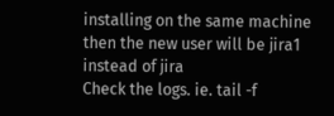installing on the same machine then the new user will be jira1 instead of jira
Check the logs. ie. tail -f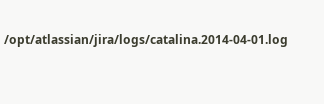/opt/atlassian/jira/logs/catalina.2014-04-01.log